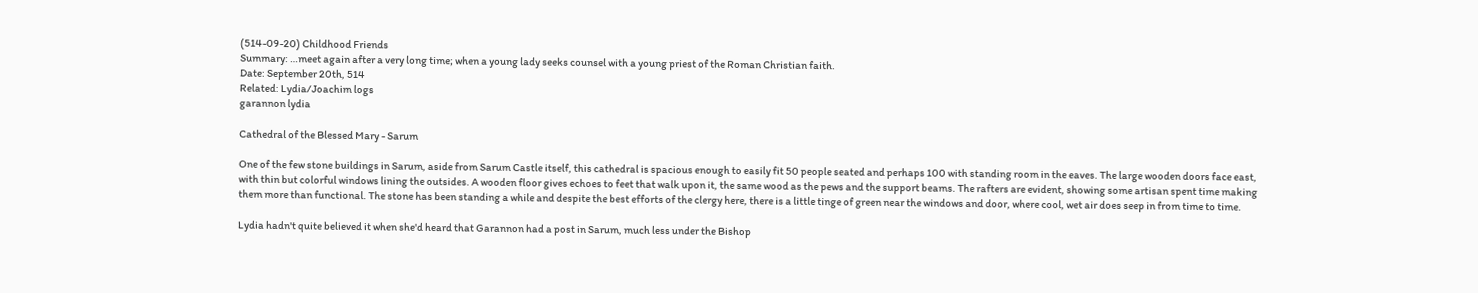(514-09-20) Childhood Friends
Summary: …meet again after a very long time; when a young lady seeks counsel with a young priest of the Roman Christian faith.
Date: September 20th, 514
Related: Lydia/Joachim logs
garannon lydia

Cathedral of the Blessed Mary - Sarum

One of the few stone buildings in Sarum, aside from Sarum Castle itself, this cathedral is spacious enough to easily fit 50 people seated and perhaps 100 with standing room in the eaves. The large wooden doors face east, with thin but colorful windows lining the outsides. A wooden floor gives echoes to feet that walk upon it, the same wood as the pews and the support beams. The rafters are evident, showing some artisan spent time making them more than functional. The stone has been standing a while and despite the best efforts of the clergy here, there is a little tinge of green near the windows and door, where cool, wet air does seep in from time to time.

Lydia hadn't quite believed it when she'd heard that Garannon had a post in Sarum, much less under the Bishop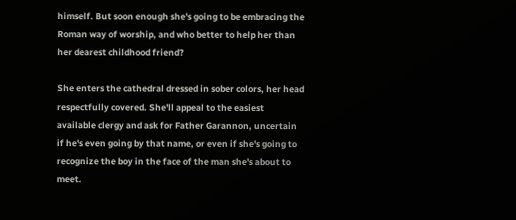himself. But soon enough she's going to be embracing the Roman way of worship, and who better to help her than her dearest childhood friend?

She enters the cathedral dressed in sober colors, her head respectfully covered. She'll appeal to the easiest available clergy and ask for Father Garannon, uncertain if he's even going by that name, or even if she's going to recognize the boy in the face of the man she's about to meet.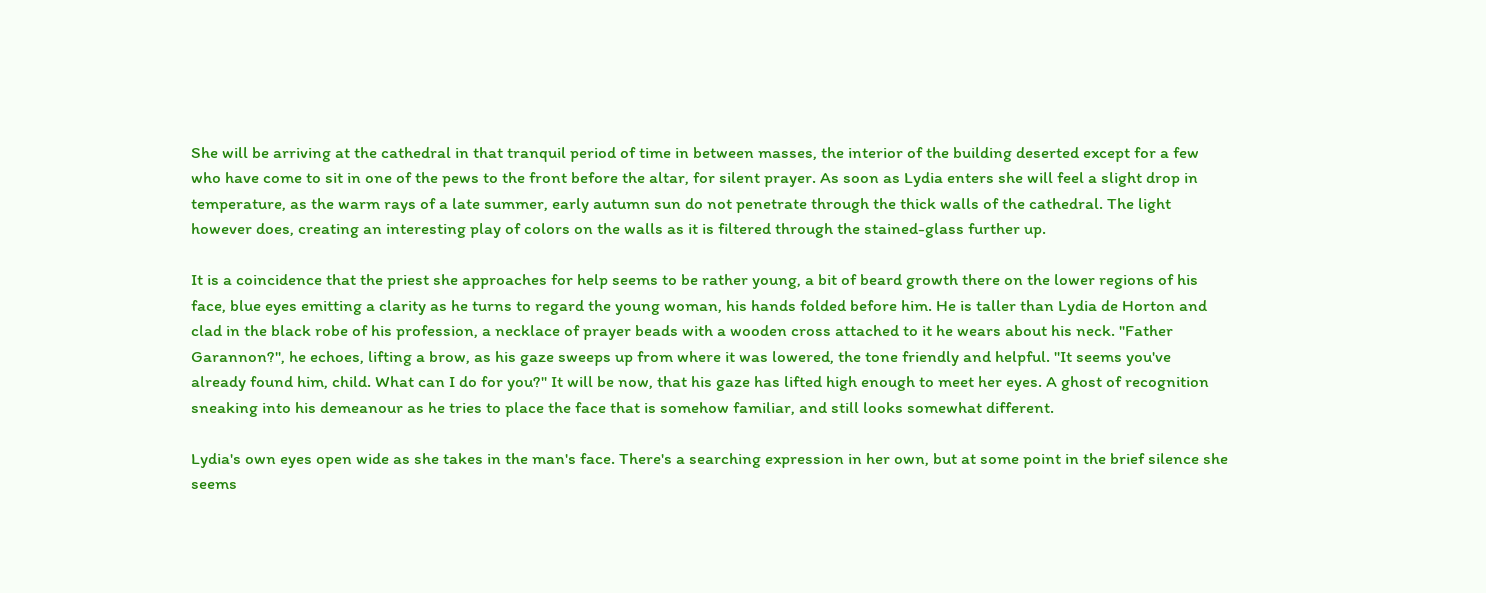She will be arriving at the cathedral in that tranquil period of time in between masses, the interior of the building deserted except for a few who have come to sit in one of the pews to the front before the altar, for silent prayer. As soon as Lydia enters she will feel a slight drop in temperature, as the warm rays of a late summer, early autumn sun do not penetrate through the thick walls of the cathedral. The light however does, creating an interesting play of colors on the walls as it is filtered through the stained-glass further up.

It is a coincidence that the priest she approaches for help seems to be rather young, a bit of beard growth there on the lower regions of his face, blue eyes emitting a clarity as he turns to regard the young woman, his hands folded before him. He is taller than Lydia de Horton and clad in the black robe of his profession, a necklace of prayer beads with a wooden cross attached to it he wears about his neck. "Father Garannon?", he echoes, lifting a brow, as his gaze sweeps up from where it was lowered, the tone friendly and helpful. "It seems you've already found him, child. What can I do for you?" It will be now, that his gaze has lifted high enough to meet her eyes. A ghost of recognition sneaking into his demeanour as he tries to place the face that is somehow familiar, and still looks somewhat different.

Lydia's own eyes open wide as she takes in the man's face. There's a searching expression in her own, but at some point in the brief silence she seems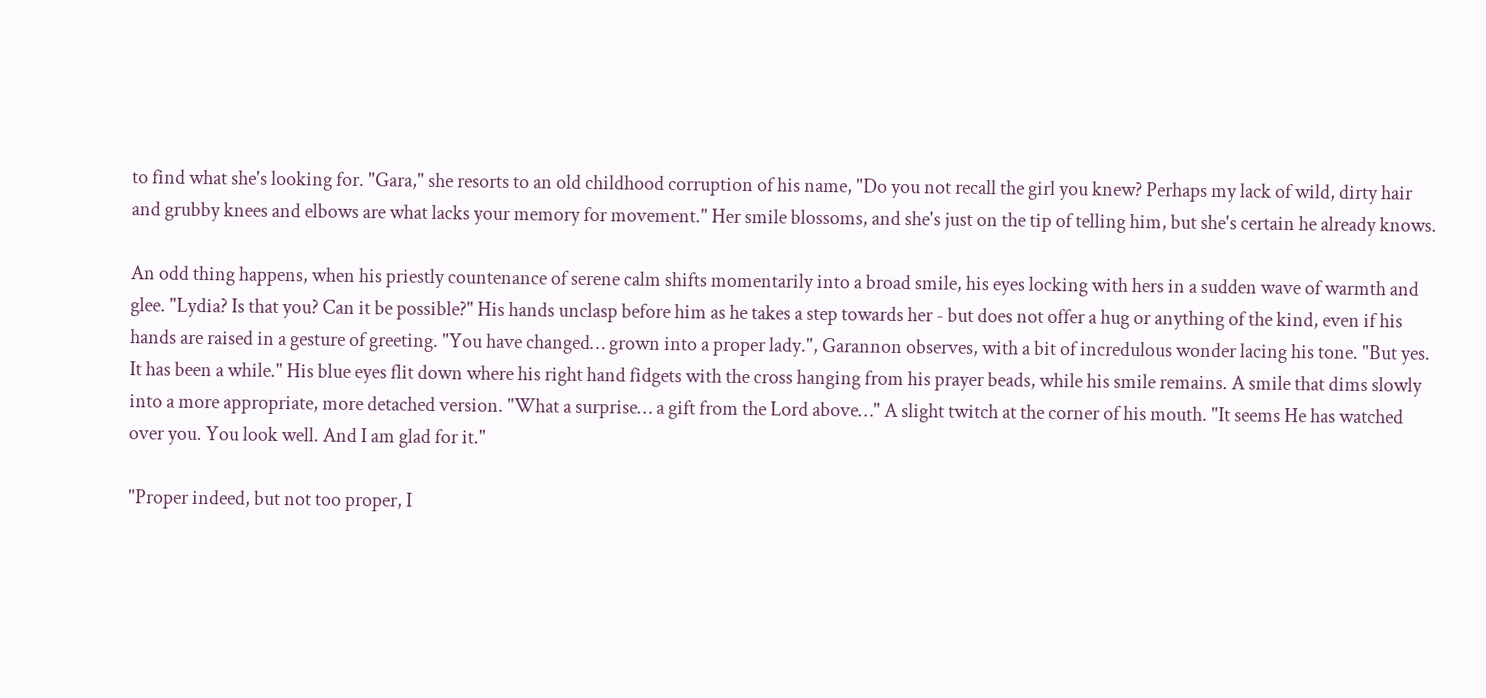to find what she's looking for. "Gara," she resorts to an old childhood corruption of his name, "Do you not recall the girl you knew? Perhaps my lack of wild, dirty hair and grubby knees and elbows are what lacks your memory for movement." Her smile blossoms, and she's just on the tip of telling him, but she's certain he already knows.

An odd thing happens, when his priestly countenance of serene calm shifts momentarily into a broad smile, his eyes locking with hers in a sudden wave of warmth and glee. "Lydia? Is that you? Can it be possible?" His hands unclasp before him as he takes a step towards her - but does not offer a hug or anything of the kind, even if his hands are raised in a gesture of greeting. "You have changed… grown into a proper lady.", Garannon observes, with a bit of incredulous wonder lacing his tone. "But yes. It has been a while." His blue eyes flit down where his right hand fidgets with the cross hanging from his prayer beads, while his smile remains. A smile that dims slowly into a more appropriate, more detached version. "What a surprise… a gift from the Lord above…" A slight twitch at the corner of his mouth. "It seems He has watched over you. You look well. And I am glad for it."

"Proper indeed, but not too proper, I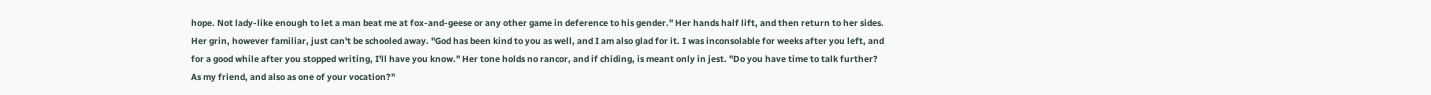hope. Not lady-like enough to let a man beat me at fox-and-geese or any other game in deference to his gender." Her hands half lift, and then return to her sides. Her grin, however familiar, just can't be schooled away. "God has been kind to you as well, and I am also glad for it. I was inconsolable for weeks after you left, and for a good while after you stopped writing, I'll have you know." Her tone holds no rancor, and if chiding, is meant only in jest. "Do you have time to talk further? As my friend, and also as one of your vocation?"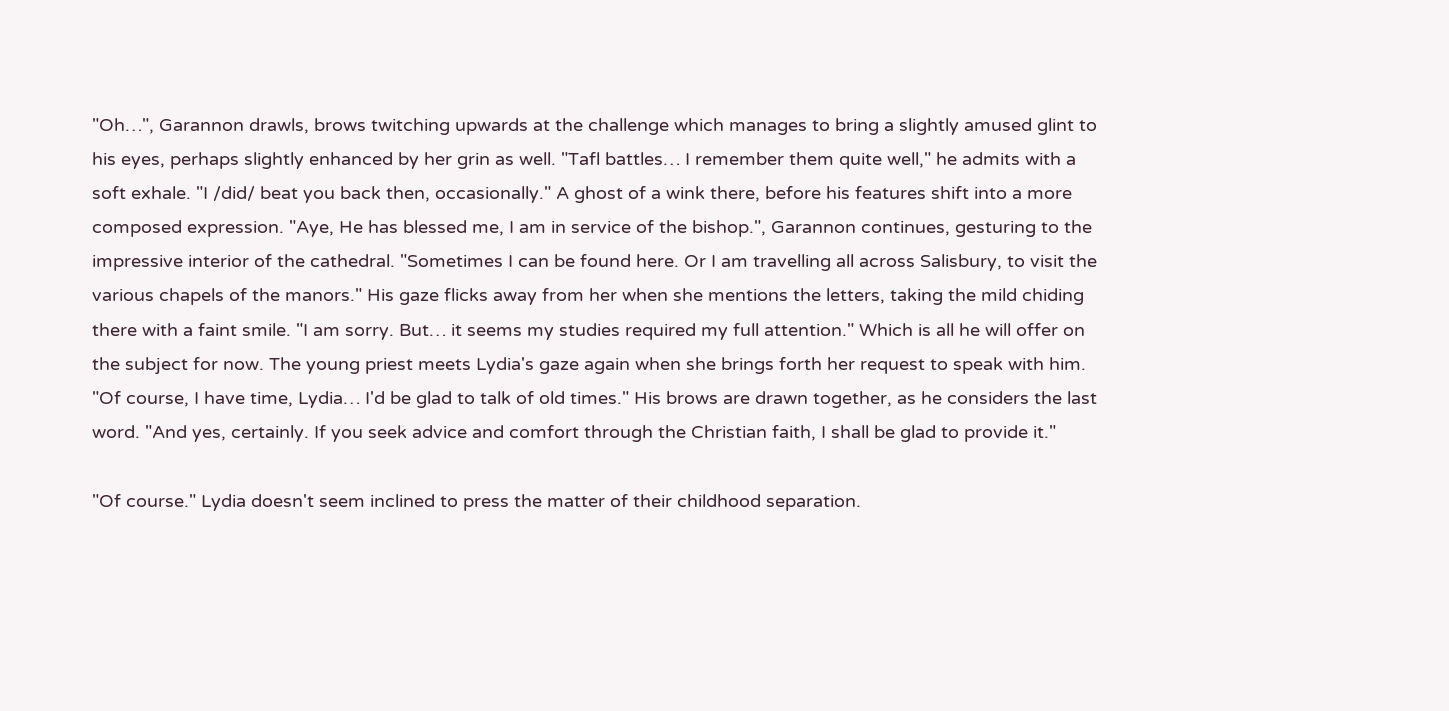"Oh…", Garannon drawls, brows twitching upwards at the challenge which manages to bring a slightly amused glint to his eyes, perhaps slightly enhanced by her grin as well. "Tafl battles… I remember them quite well," he admits with a soft exhale. "I /did/ beat you back then, occasionally." A ghost of a wink there, before his features shift into a more composed expression. "Aye, He has blessed me, I am in service of the bishop.", Garannon continues, gesturing to the impressive interior of the cathedral. "Sometimes I can be found here. Or I am travelling all across Salisbury, to visit the various chapels of the manors." His gaze flicks away from her when she mentions the letters, taking the mild chiding there with a faint smile. "I am sorry. But… it seems my studies required my full attention." Which is all he will offer on the subject for now. The young priest meets Lydia's gaze again when she brings forth her request to speak with him. "Of course, I have time, Lydia… I'd be glad to talk of old times." His brows are drawn together, as he considers the last word. "And yes, certainly. If you seek advice and comfort through the Christian faith, I shall be glad to provide it."

"Of course." Lydia doesn't seem inclined to press the matter of their childhood separation.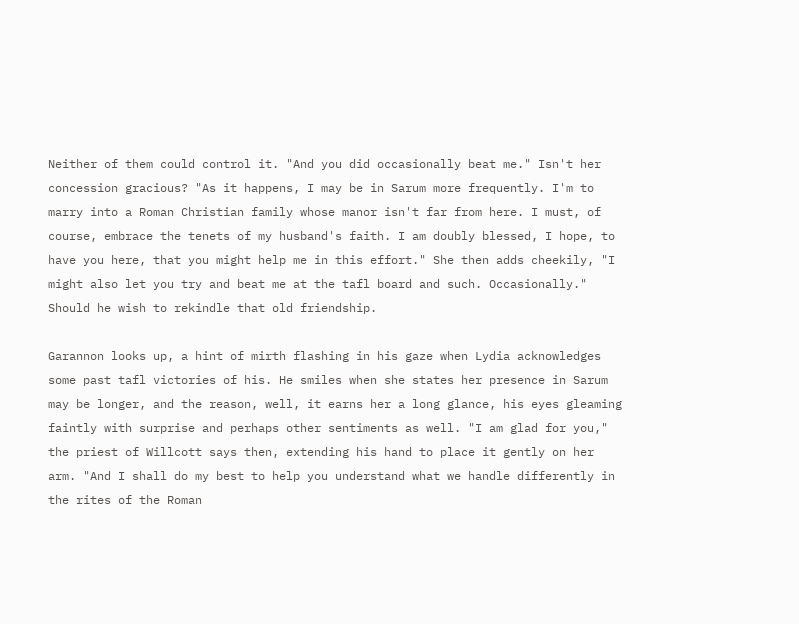Neither of them could control it. "And you did occasionally beat me." Isn't her concession gracious? "As it happens, I may be in Sarum more frequently. I'm to marry into a Roman Christian family whose manor isn't far from here. I must, of course, embrace the tenets of my husband's faith. I am doubly blessed, I hope, to have you here, that you might help me in this effort." She then adds cheekily, "I might also let you try and beat me at the tafl board and such. Occasionally." Should he wish to rekindle that old friendship.

Garannon looks up, a hint of mirth flashing in his gaze when Lydia acknowledges some past tafl victories of his. He smiles when she states her presence in Sarum may be longer, and the reason, well, it earns her a long glance, his eyes gleaming faintly with surprise and perhaps other sentiments as well. "I am glad for you," the priest of Willcott says then, extending his hand to place it gently on her arm. "And I shall do my best to help you understand what we handle differently in the rites of the Roman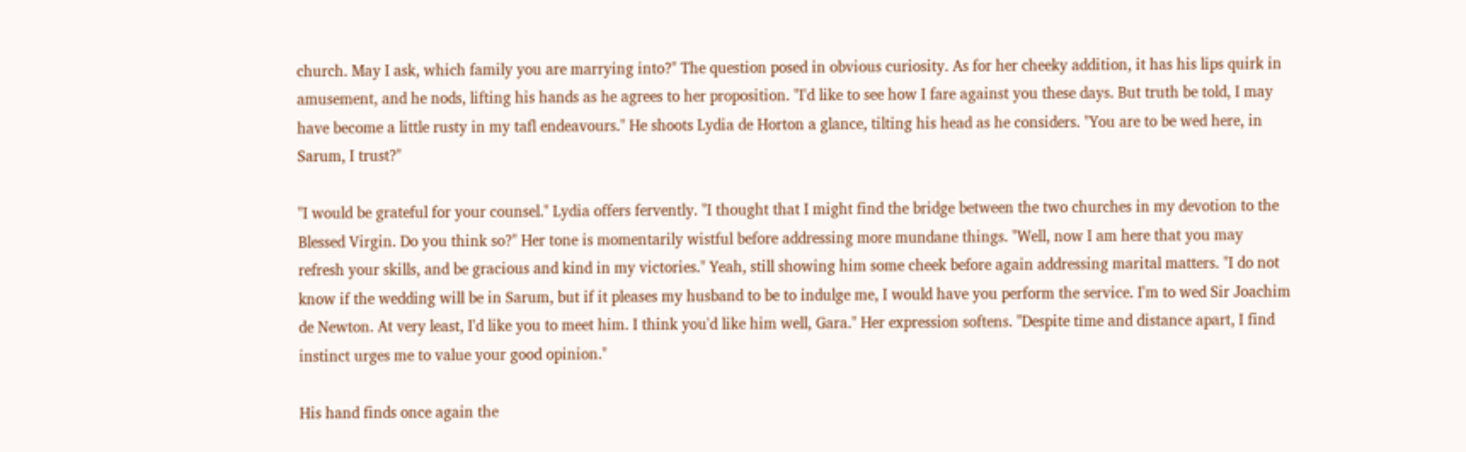church. May I ask, which family you are marrying into?" The question posed in obvious curiosity. As for her cheeky addition, it has his lips quirk in amusement, and he nods, lifting his hands as he agrees to her proposition. "I'd like to see how I fare against you these days. But truth be told, I may have become a little rusty in my tafl endeavours." He shoots Lydia de Horton a glance, tilting his head as he considers. "You are to be wed here, in Sarum, I trust?"

"I would be grateful for your counsel." Lydia offers fervently. "I thought that I might find the bridge between the two churches in my devotion to the Blessed Virgin. Do you think so?" Her tone is momentarily wistful before addressing more mundane things. "Well, now I am here that you may refresh your skills, and be gracious and kind in my victories." Yeah, still showing him some cheek before again addressing marital matters. "I do not know if the wedding will be in Sarum, but if it pleases my husband to be to indulge me, I would have you perform the service. I'm to wed Sir Joachim de Newton. At very least, I'd like you to meet him. I think you'd like him well, Gara." Her expression softens. "Despite time and distance apart, I find instinct urges me to value your good opinion."

His hand finds once again the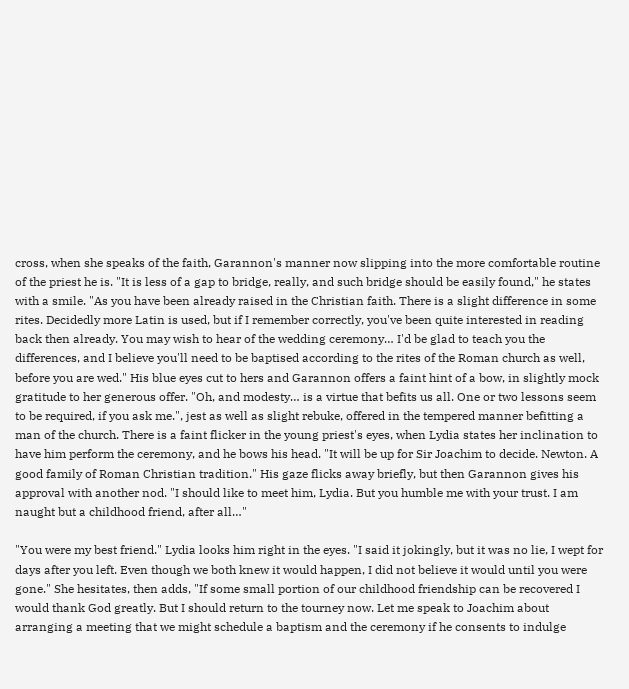cross, when she speaks of the faith, Garannon's manner now slipping into the more comfortable routine of the priest he is. "It is less of a gap to bridge, really, and such bridge should be easily found," he states with a smile. "As you have been already raised in the Christian faith. There is a slight difference in some rites. Decidedly more Latin is used, but if I remember correctly, you've been quite interested in reading back then already. You may wish to hear of the wedding ceremony… I'd be glad to teach you the differences, and I believe you'll need to be baptised according to the rites of the Roman church as well, before you are wed." His blue eyes cut to hers and Garannon offers a faint hint of a bow, in slightly mock gratitude to her generous offer. "Oh, and modesty… is a virtue that befits us all. One or two lessons seem to be required, if you ask me.", jest as well as slight rebuke, offered in the tempered manner befitting a man of the church. There is a faint flicker in the young priest's eyes, when Lydia states her inclination to have him perform the ceremony, and he bows his head. "It will be up for Sir Joachim to decide. Newton. A good family of Roman Christian tradition." His gaze flicks away briefly, but then Garannon gives his approval with another nod. "I should like to meet him, Lydia. But you humble me with your trust. I am naught but a childhood friend, after all…"

"You were my best friend." Lydia looks him right in the eyes. "I said it jokingly, but it was no lie, I wept for days after you left. Even though we both knew it would happen, I did not believe it would until you were gone." She hesitates, then adds, "If some small portion of our childhood friendship can be recovered I would thank God greatly. But I should return to the tourney now. Let me speak to Joachim about arranging a meeting that we might schedule a baptism and the ceremony if he consents to indulge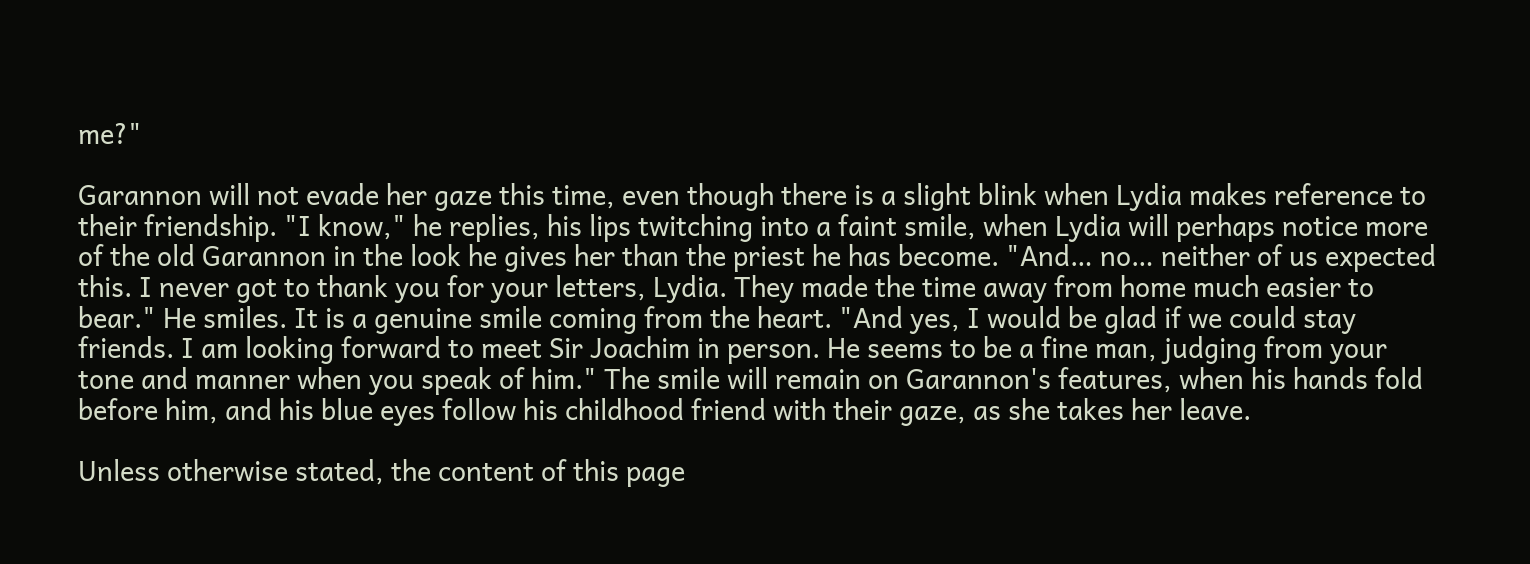me?"

Garannon will not evade her gaze this time, even though there is a slight blink when Lydia makes reference to their friendship. "I know," he replies, his lips twitching into a faint smile, when Lydia will perhaps notice more of the old Garannon in the look he gives her than the priest he has become. "And… no… neither of us expected this. I never got to thank you for your letters, Lydia. They made the time away from home much easier to bear." He smiles. It is a genuine smile coming from the heart. "And yes, I would be glad if we could stay friends. I am looking forward to meet Sir Joachim in person. He seems to be a fine man, judging from your tone and manner when you speak of him." The smile will remain on Garannon's features, when his hands fold before him, and his blue eyes follow his childhood friend with their gaze, as she takes her leave.

Unless otherwise stated, the content of this page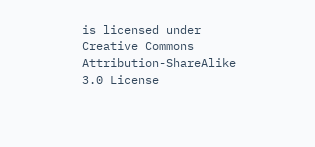is licensed under Creative Commons Attribution-ShareAlike 3.0 License